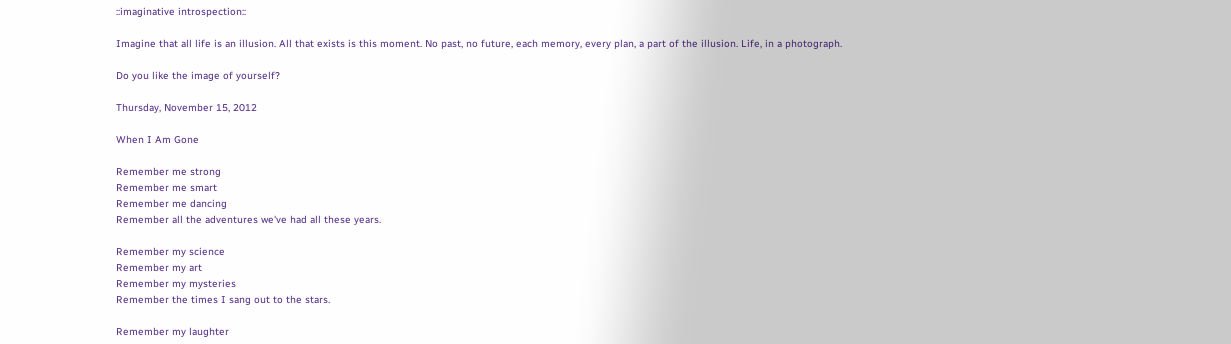::imaginative introspection::

Imagine that all life is an illusion. All that exists is this moment. No past, no future, each memory, every plan, a part of the illusion. Life, in a photograph.

Do you like the image of yourself?

Thursday, November 15, 2012

When I Am Gone

Remember me strong
Remember me smart
Remember me dancing
Remember all the adventures we've had all these years.

Remember my science
Remember my art
Remember my mysteries
Remember the times I sang out to the stars.

Remember my laughter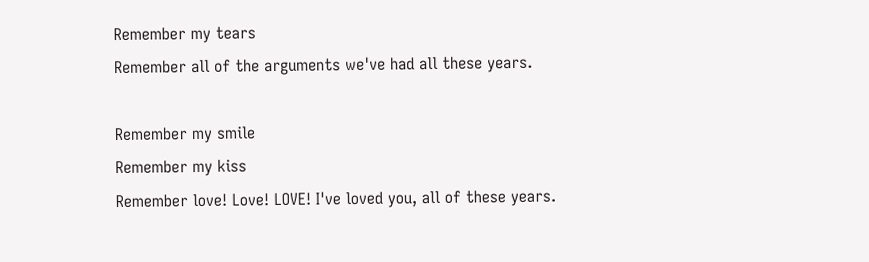Remember my tears
Remember all of the arguments we've had all these years.

Remember my smile
Remember my kiss
Remember love! Love! LOVE! I've loved you, all of these years.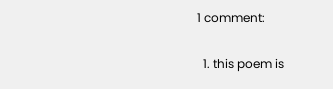1 comment:

  1. this poem is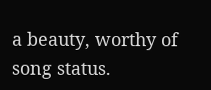a beauty, worthy of song status.